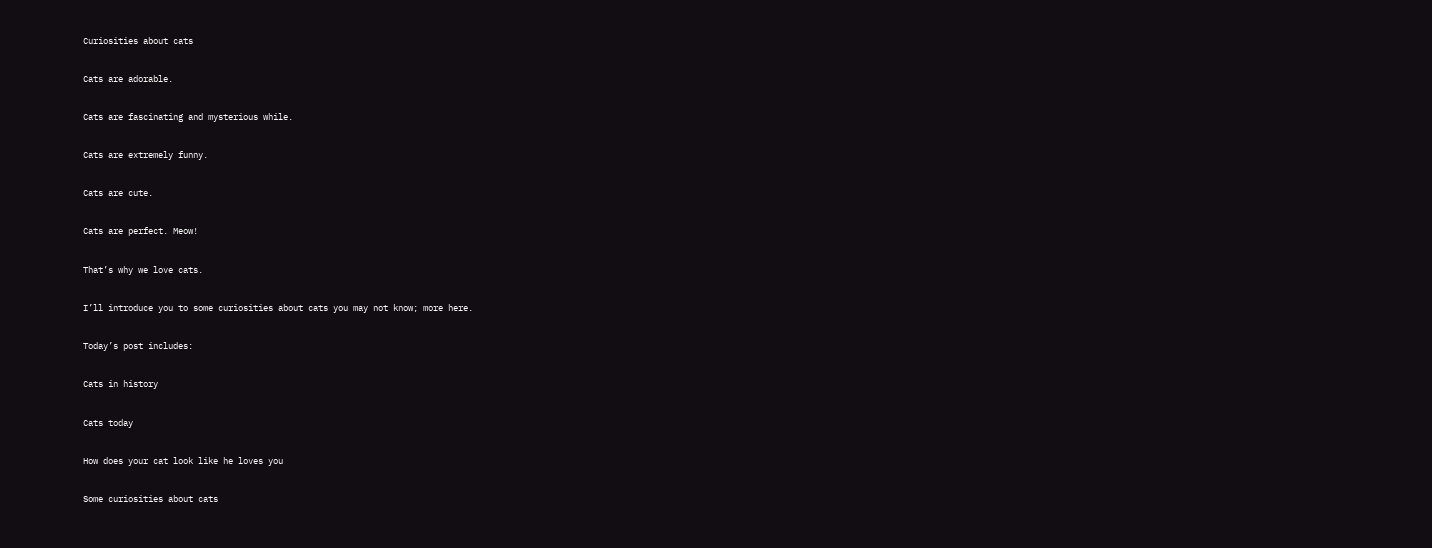Curiosities about cats

Cats are adorable.

Cats are fascinating and mysterious while.

Cats are extremely funny.

Cats are cute.

Cats are perfect. Meow!

That’s why we love cats.

I’ll introduce you to some curiosities about cats you may not know; more here.

Today’s post includes:

Cats in history

Cats today

How does your cat look like he loves you

Some curiosities about cats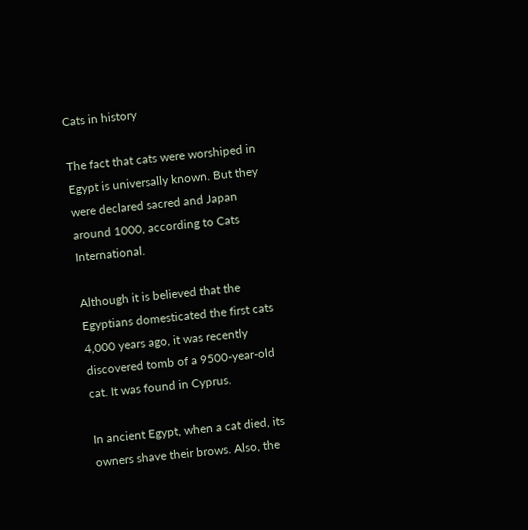Cats in history

The fact that cats were worshiped in Egypt is universally known. But they were declared sacred and Japan around 1000, according to Cats International.

Although it is believed that the Egyptians domesticated the first cats 4,000 years ago, it was recently discovered tomb of a 9500-year-old cat. It was found in Cyprus.

In ancient Egypt, when a cat died, its owners shave their brows. Also, the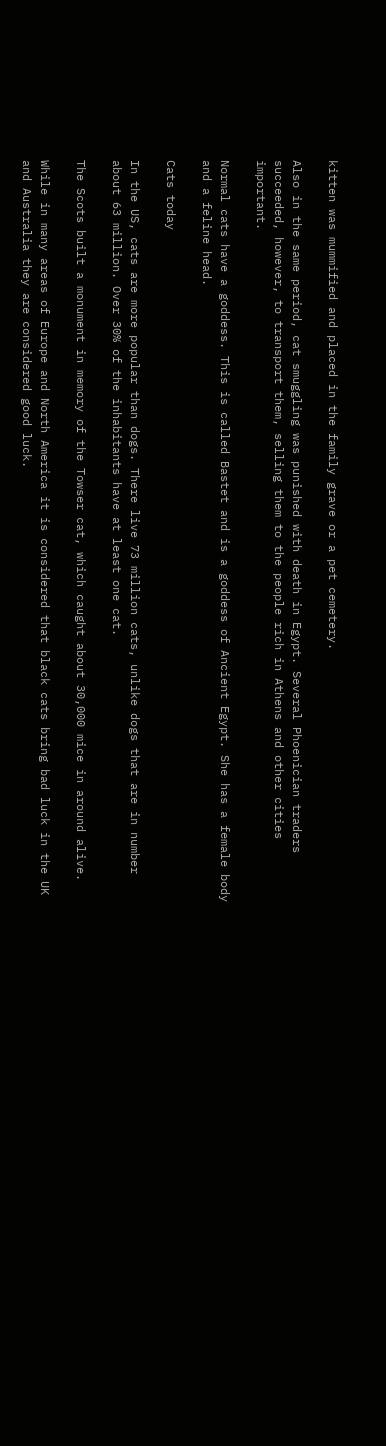kitten was mummified and placed in the family grave or a pet cemetery.

Also in the same period, cat smuggling was punished with death in Egypt. Several Phoenician traders succeeded, however, to transport them, selling them to the people rich in Athens and other cities important.

Normal cats have a goddess. This is called Bastet and is a goddess of Ancient Egypt. She has a female body and a feline head.

Cats today

In the US, cats are more popular than dogs. There live 73 million cats, unlike dogs that are in number about 63 million. Over 30% of the inhabitants have at least one cat.

The Scots built a monument in memory of the Towser cat, which caught about 30,000 mice in around alive.

While in many areas of Europe and North America it is considered that black cats bring bad luck in the UK and Australia they are considered good luck.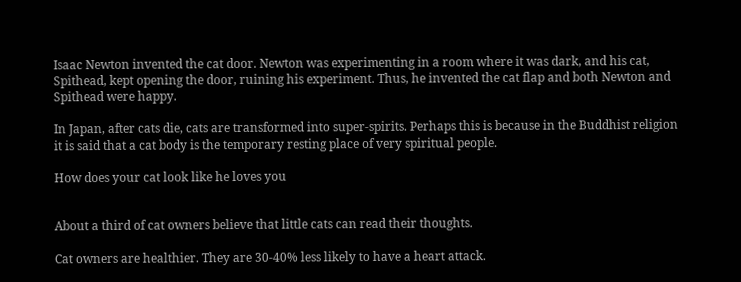Isaac Newton invented the cat door. Newton was experimenting in a room where it was dark, and his cat, Spithead, kept opening the door, ruining his experiment. Thus, he invented the cat flap and both Newton and Spithead were happy.

In Japan, after cats die, cats are transformed into super-spirits. Perhaps this is because in the Buddhist religion it is said that a cat body is the temporary resting place of very spiritual people.

How does your cat look like he loves you


About a third of cat owners believe that little cats can read their thoughts.

Cat owners are healthier. They are 30-40% less likely to have a heart attack.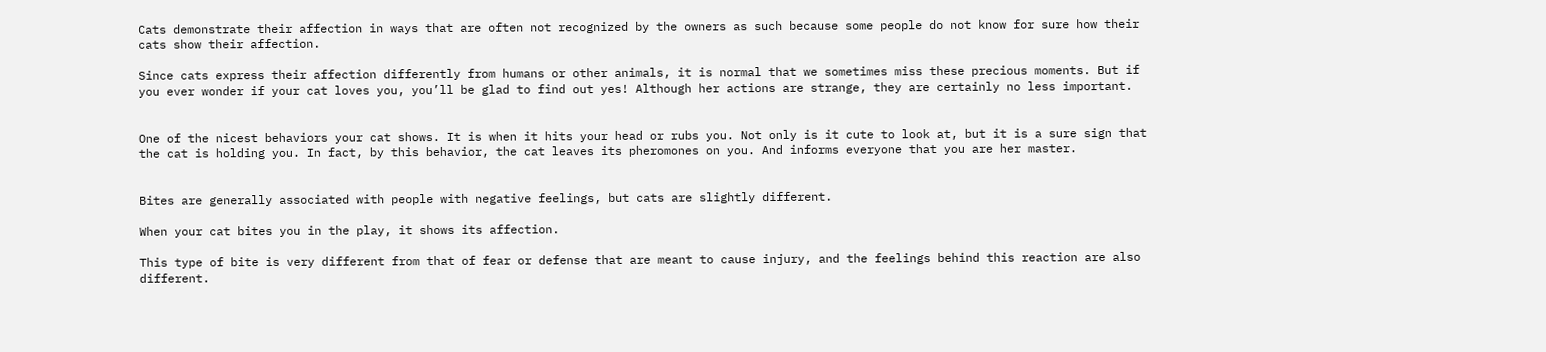Cats demonstrate their affection in ways that are often not recognized by the owners as such because some people do not know for sure how their cats show their affection.

Since cats express their affection differently from humans or other animals, it is normal that we sometimes miss these precious moments. But if you ever wonder if your cat loves you, you’ll be glad to find out yes! Although her actions are strange, they are certainly no less important.


One of the nicest behaviors your cat shows. It is when it hits your head or rubs you. Not only is it cute to look at, but it is a sure sign that the cat is holding you. In fact, by this behavior, the cat leaves its pheromones on you. And informs everyone that you are her master.


Bites are generally associated with people with negative feelings, but cats are slightly different.

When your cat bites you in the play, it shows its affection.

This type of bite is very different from that of fear or defense that are meant to cause injury, and the feelings behind this reaction are also different.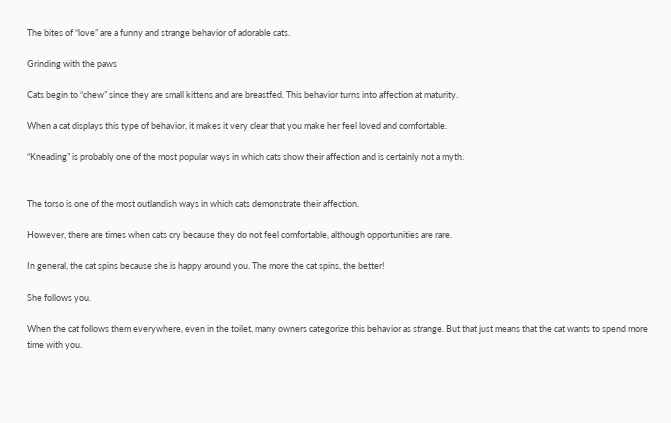The bites of “love” are a funny and strange behavior of adorable cats.

Grinding with the paws

Cats begin to “chew” since they are small kittens and are breastfed. This behavior turns into affection at maturity.

When a cat displays this type of behavior, it makes it very clear that you make her feel loved and comfortable.

“Kneading” is probably one of the most popular ways in which cats show their affection and is certainly not a myth.


The torso is one of the most outlandish ways in which cats demonstrate their affection.

However, there are times when cats cry because they do not feel comfortable, although opportunities are rare.

In general, the cat spins because she is happy around you. The more the cat spins, the better!

She follows you.

When the cat follows them everywhere, even in the toilet, many owners categorize this behavior as strange. But that just means that the cat wants to spend more time with you.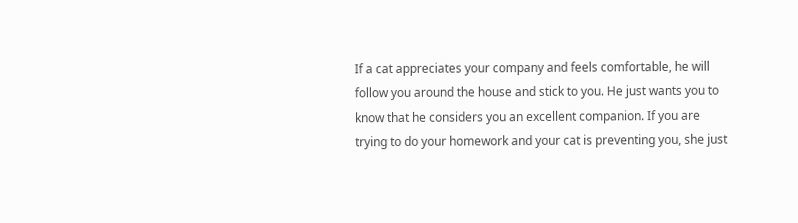If a cat appreciates your company and feels comfortable, he will follow you around the house and stick to you. He just wants you to know that he considers you an excellent companion. If you are trying to do your homework and your cat is preventing you, she just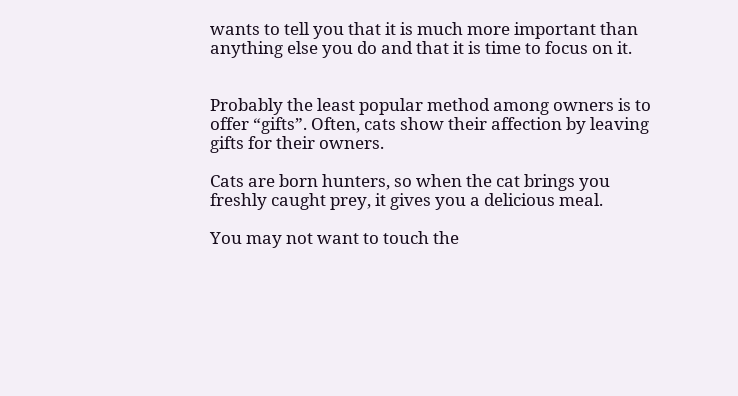wants to tell you that it is much more important than anything else you do and that it is time to focus on it.


Probably the least popular method among owners is to offer “gifts”. Often, cats show their affection by leaving gifts for their owners.

Cats are born hunters, so when the cat brings you freshly caught prey, it gives you a delicious meal.

You may not want to touch the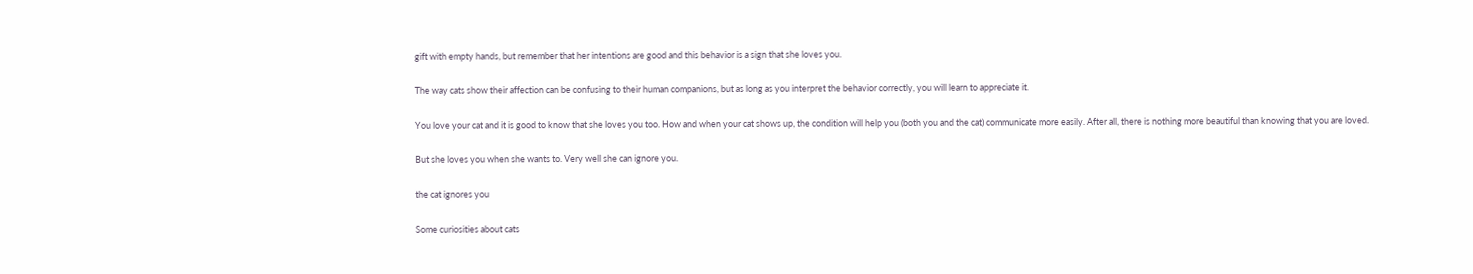gift with empty hands, but remember that her intentions are good and this behavior is a sign that she loves you.

The way cats show their affection can be confusing to their human companions, but as long as you interpret the behavior correctly, you will learn to appreciate it.

You love your cat and it is good to know that she loves you too. How and when your cat shows up, the condition will help you (both you and the cat) communicate more easily. After all, there is nothing more beautiful than knowing that you are loved.

But she loves you when she wants to. Very well she can ignore you.

the cat ignores you

Some curiosities about cats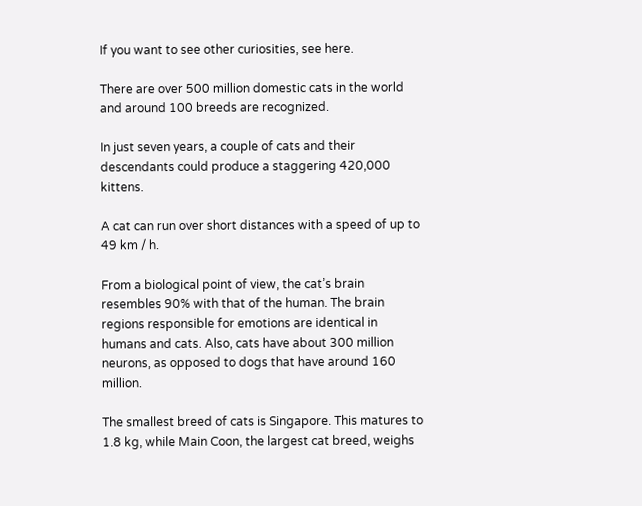If you want to see other curiosities, see here.

There are over 500 million domestic cats in the world and around 100 breeds are recognized.

In just seven years, a couple of cats and their descendants could produce a staggering 420,000 kittens.

A cat can run over short distances with a speed of up to 49 km / h.

From a biological point of view, the cat’s brain resembles 90% with that of the human. The brain regions responsible for emotions are identical in humans and cats. Also, cats have about 300 million neurons, as opposed to dogs that have around 160 million.

The smallest breed of cats is Singapore. This matures to 1.8 kg, while Main Coon, the largest cat breed, weighs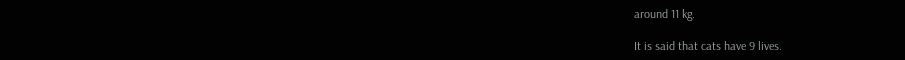around 11 kg.

It is said that cats have 9 lives.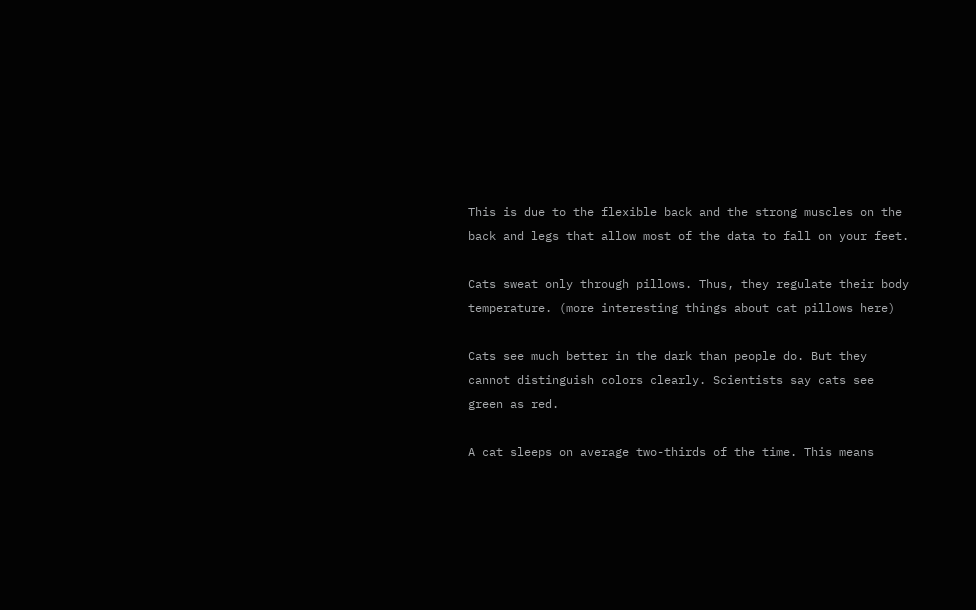This is due to the flexible back and the strong muscles on the back and legs that allow most of the data to fall on your feet.

Cats sweat only through pillows. Thus, they regulate their body temperature. (more interesting things about cat pillows here)

Cats see much better in the dark than people do. But they cannot distinguish colors clearly. Scientists say cats see green as red.

A cat sleeps on average two-thirds of the time. This means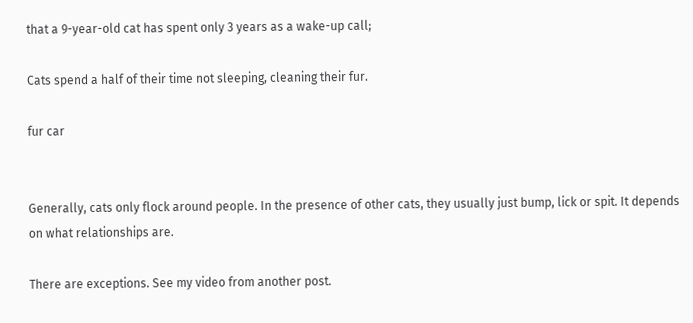that a 9-year-old cat has spent only 3 years as a wake-up call;

Cats spend a half of their time not sleeping, cleaning their fur.

fur car


Generally, cats only flock around people. In the presence of other cats, they usually just bump, lick or spit. It depends on what relationships are.

There are exceptions. See my video from another post.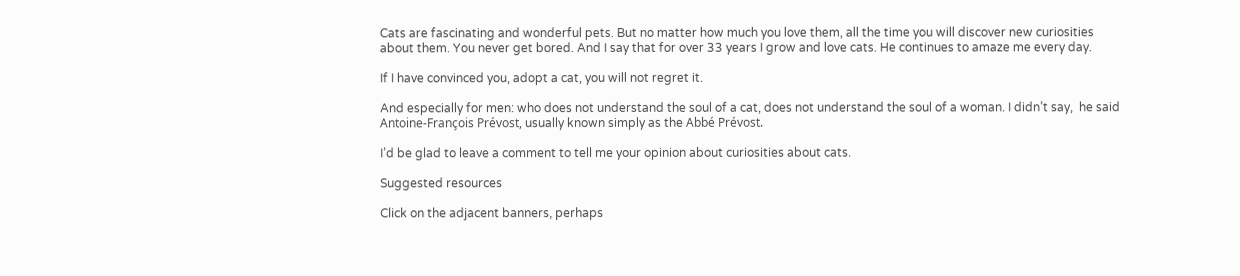Cats are fascinating and wonderful pets. But no matter how much you love them, all the time you will discover new curiosities about them. You never get bored. And I say that for over 33 years I grow and love cats. He continues to amaze me every day.

If I have convinced you, adopt a cat, you will not regret it.

And especially for men: who does not understand the soul of a cat, does not understand the soul of a woman. I didn’t say,  he said  Antoine-François Prévost, usually known simply as the Abbé Prévost.

I’d be glad to leave a comment to tell me your opinion about curiosities about cats.

Suggested resources

Click on the adjacent banners, perhaps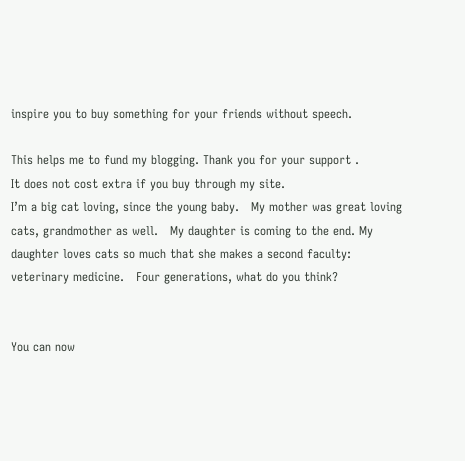inspire you to buy something for your friends without speech.

This helps me to fund my blogging. Thank you for your support .
It does not cost extra if you buy through my site.
I’m a big cat loving, since the young baby.   My mother was great loving cats, grandmother as well.   My daughter is coming to the end. My daughter loves cats so much that she makes a second faculty: veterinary medicine.   Four generations, what do you think?


You can now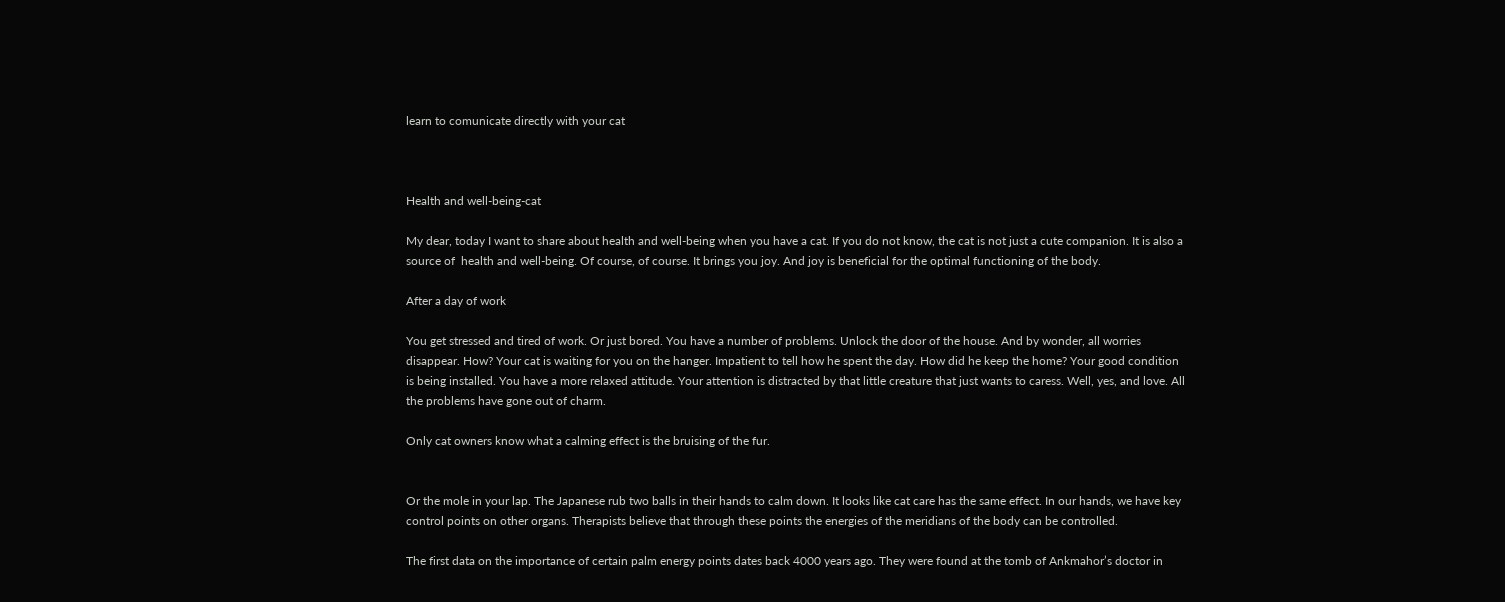learn to comunicate directly with your cat



Health and well-being-cat

My dear, today I want to share about health and well-being when you have a cat. If you do not know, the cat is not just a cute companion. It is also a source of  health and well-being. Of course, of course. It brings you joy. And joy is beneficial for the optimal functioning of the body.

After a day of work

You get stressed and tired of work. Or just bored. You have a number of problems. Unlock the door of the house. And by wonder, all worries disappear. How? Your cat is waiting for you on the hanger. Impatient to tell how he spent the day. How did he keep the home? Your good condition is being installed. You have a more relaxed attitude. Your attention is distracted by that little creature that just wants to caress. Well, yes, and love. All the problems have gone out of charm.

Only cat owners know what a calming effect is the bruising of the fur.


Or the mole in your lap. The Japanese rub two balls in their hands to calm down. It looks like cat care has the same effect. In our hands, we have key control points on other organs. Therapists believe that through these points the energies of the meridians of the body can be controlled.

The first data on the importance of certain palm energy points dates back 4000 years ago. They were found at the tomb of Ankmahor’s doctor in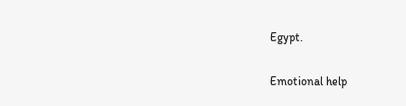Egypt.

Emotional help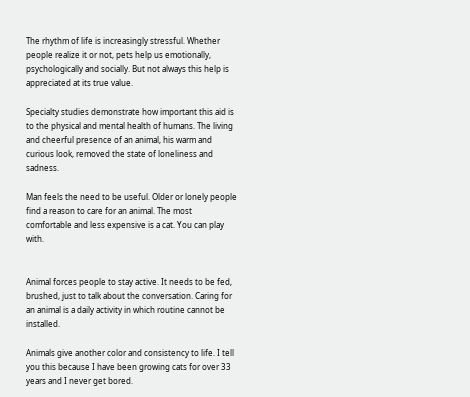The rhythm of life is increasingly stressful. Whether people realize it or not, pets help us emotionally, psychologically and socially. But not always this help is appreciated at its true value.

Specialty studies demonstrate how important this aid is to the physical and mental health of humans. The living and cheerful presence of an animal, his warm and curious look, removed the state of loneliness and sadness.

Man feels the need to be useful. Older or lonely people find a reason to care for an animal. The most comfortable and less expensive is a cat. You can play with.


Animal forces people to stay active. It needs to be fed, brushed, just to talk about the conversation. Caring for an animal is a daily activity in which routine cannot be installed.

Animals give another color and consistency to life. I tell you this because I have been growing cats for over 33 years and I never get bored.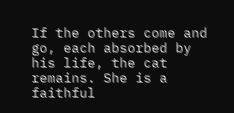If the others come and go, each absorbed by his life, the cat remains. She is a faithful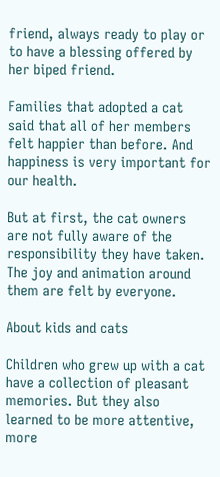friend, always ready to play or to have a blessing offered by her biped friend.

Families that adopted a cat said that all of her members felt happier than before. And happiness is very important for our health.

But at first, the cat owners are not fully aware of the responsibility they have taken. The joy and animation around them are felt by everyone.

About kids and cats

Children who grew up with a cat have a collection of pleasant memories. But they also learned to be more attentive, more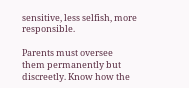sensitive, less selfish, more responsible.

Parents must oversee them permanently but discreetly. Know how the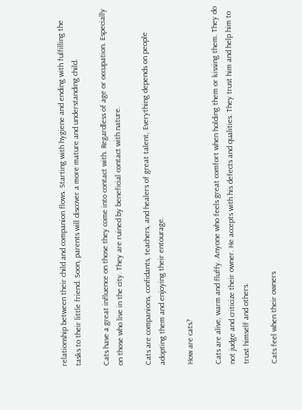relationship between their child and companion flows. Starting with hygiene and ending with fulfilling the tasks to their little friend. Soon, parents will discover a more mature and understanding child.

Cats have a great influence on those they come into contact with. Regardless of age or occupation. Especially on those who live in the city. They are ruined by beneficial contact with nature.

Cats are companions, confidants, teachers, and healers of great talent, Everything depends on people adopting them and enjoying their entourage.

How are cats?

Cats are alive, warm and fluffy. Anyone who feels great comfort when holding them or kissing them. They do not judge and criticize their owner. He accepts with his defects and qualities. They trust him and help him to trust himself and others.

Cats feel when their owners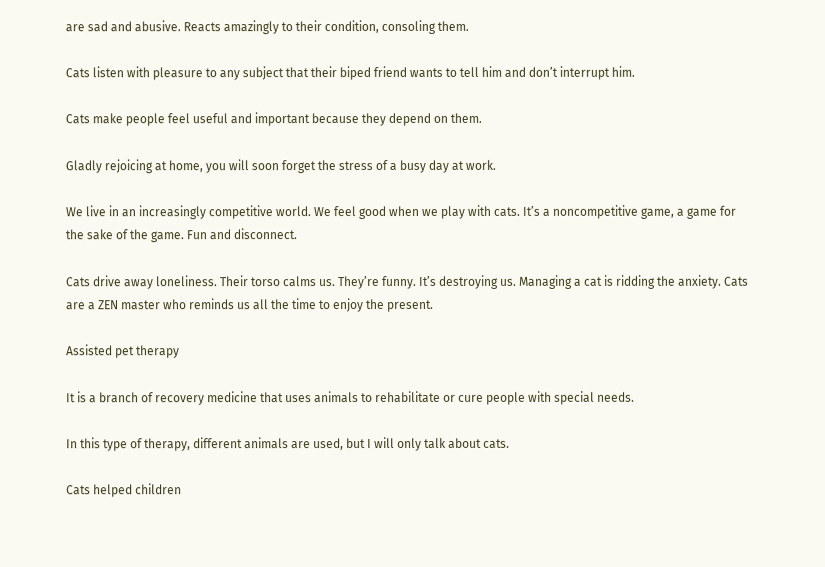are sad and abusive. Reacts amazingly to their condition, consoling them.

Cats listen with pleasure to any subject that their biped friend wants to tell him and don’t interrupt him.

Cats make people feel useful and important because they depend on them.

Gladly rejoicing at home, you will soon forget the stress of a busy day at work.

We live in an increasingly competitive world. We feel good when we play with cats. It’s a noncompetitive game, a game for the sake of the game. Fun and disconnect.

Cats drive away loneliness. Their torso calms us. They’re funny. It’s destroying us. Managing a cat is ridding the anxiety. Cats are a ZEN master who reminds us all the time to enjoy the present.

Assisted pet therapy

It is a branch of recovery medicine that uses animals to rehabilitate or cure people with special needs.

In this type of therapy, different animals are used, but I will only talk about cats.

Cats helped children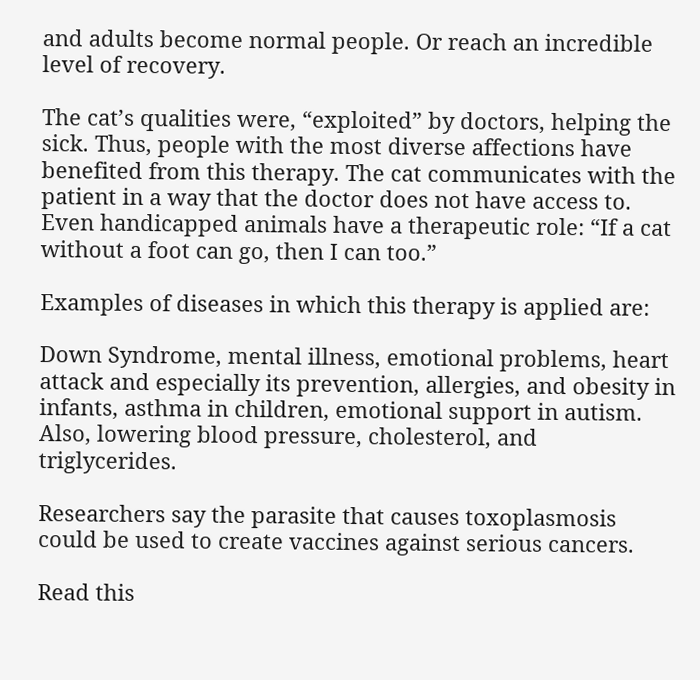and adults become normal people. Or reach an incredible level of recovery.

The cat’s qualities were, “exploited” by doctors, helping the sick. Thus, people with the most diverse affections have benefited from this therapy. The cat communicates with the patient in a way that the doctor does not have access to. Even handicapped animals have a therapeutic role: “If a cat without a foot can go, then I can too.”

Examples of diseases in which this therapy is applied are:

Down Syndrome, mental illness, emotional problems, heart attack and especially its prevention, allergies, and obesity in infants, asthma in children, emotional support in autism. Also, lowering blood pressure, cholesterol, and triglycerides.

Researchers say the parasite that causes toxoplasmosis could be used to create vaccines against serious cancers.

Read this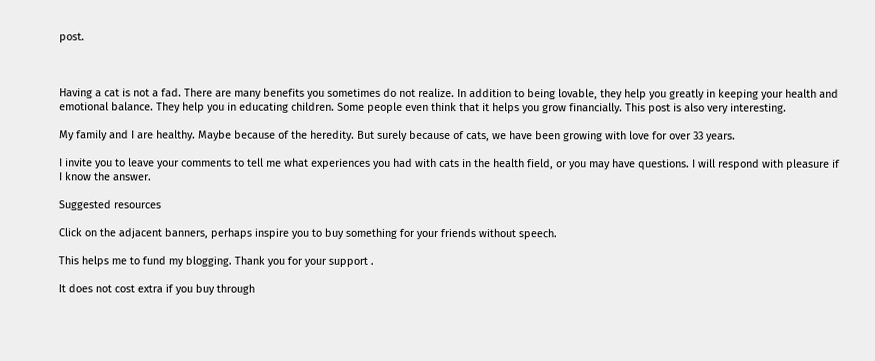post.



Having a cat is not a fad. There are many benefits you sometimes do not realize. In addition to being lovable, they help you greatly in keeping your health and emotional balance. They help you in educating children. Some people even think that it helps you grow financially. This post is also very interesting.

My family and I are healthy. Maybe because of the heredity. But surely because of cats, we have been growing with love for over 33 years.

I invite you to leave your comments to tell me what experiences you had with cats in the health field, or you may have questions. I will respond with pleasure if I know the answer.

Suggested resources

Click on the adjacent banners, perhaps inspire you to buy something for your friends without speech.

This helps me to fund my blogging. Thank you for your support .

It does not cost extra if you buy through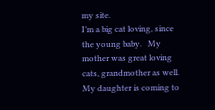my site.
I’m a big cat loving, since the young baby.   My mother was great loving cats, grandmother as well.   My daughter is coming to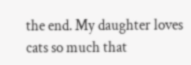the end. My daughter loves cats so much that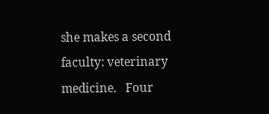she makes a second faculty: veterinary medicine.   Four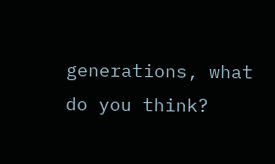generations, what do you think?